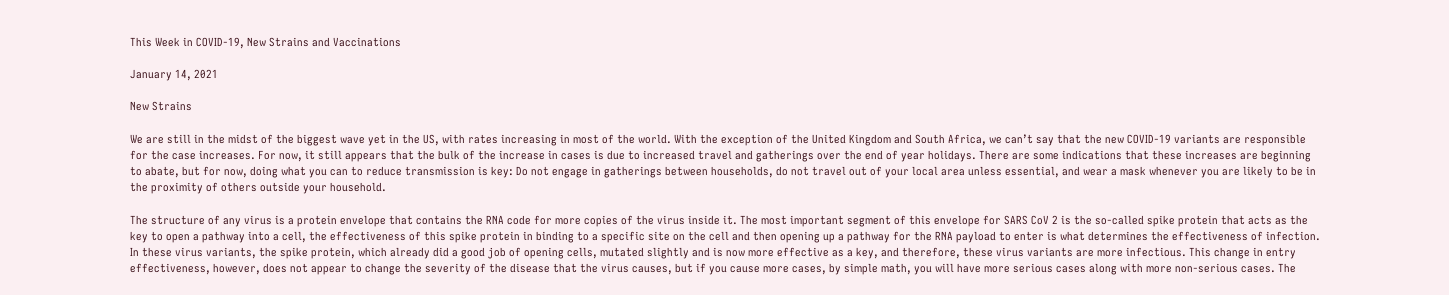This Week in COVID-19, New Strains and Vaccinations

January 14, 2021

New Strains

We are still in the midst of the biggest wave yet in the US, with rates increasing in most of the world. With the exception of the United Kingdom and South Africa, we can’t say that the new COVID-19 variants are responsible for the case increases. For now, it still appears that the bulk of the increase in cases is due to increased travel and gatherings over the end of year holidays. There are some indications that these increases are beginning to abate, but for now, doing what you can to reduce transmission is key: Do not engage in gatherings between households, do not travel out of your local area unless essential, and wear a mask whenever you are likely to be in the proximity of others outside your household.

The structure of any virus is a protein envelope that contains the RNA code for more copies of the virus inside it. The most important segment of this envelope for SARS CoV 2 is the so-called spike protein that acts as the key to open a pathway into a cell, the effectiveness of this spike protein in binding to a specific site on the cell and then opening up a pathway for the RNA payload to enter is what determines the effectiveness of infection. In these virus variants, the spike protein, which already did a good job of opening cells, mutated slightly and is now more effective as a key, and therefore, these virus variants are more infectious. This change in entry effectiveness, however, does not appear to change the severity of the disease that the virus causes, but if you cause more cases, by simple math, you will have more serious cases along with more non-serious cases. The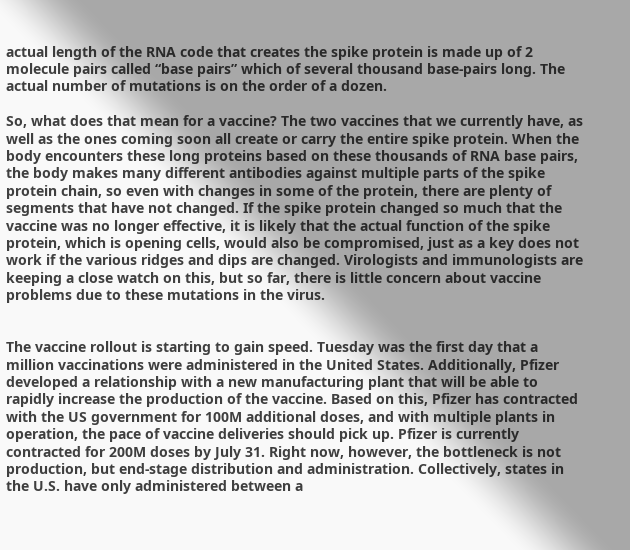actual length of the RNA code that creates the spike protein is made up of 2 molecule pairs called “base pairs” which of several thousand base-pairs long. The actual number of mutations is on the order of a dozen.

So, what does that mean for a vaccine? The two vaccines that we currently have, as well as the ones coming soon all create or carry the entire spike protein. When the body encounters these long proteins based on these thousands of RNA base pairs, the body makes many different antibodies against multiple parts of the spike protein chain, so even with changes in some of the protein, there are plenty of segments that have not changed. If the spike protein changed so much that the vaccine was no longer effective, it is likely that the actual function of the spike protein, which is opening cells, would also be compromised, just as a key does not work if the various ridges and dips are changed. Virologists and immunologists are keeping a close watch on this, but so far, there is little concern about vaccine problems due to these mutations in the virus.


The vaccine rollout is starting to gain speed. Tuesday was the first day that a million vaccinations were administered in the United States. Additionally, Pfizer developed a relationship with a new manufacturing plant that will be able to rapidly increase the production of the vaccine. Based on this, Pfizer has contracted with the US government for 100M additional doses, and with multiple plants in operation, the pace of vaccine deliveries should pick up. Pfizer is currently contracted for 200M doses by July 31. Right now, however, the bottleneck is not production, but end-stage distribution and administration. Collectively, states in the U.S. have only administered between a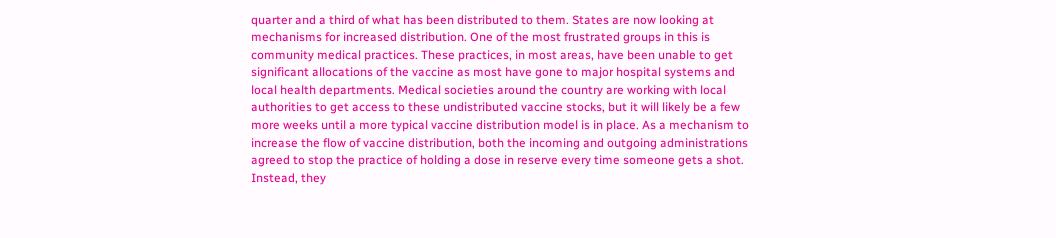quarter and a third of what has been distributed to them. States are now looking at mechanisms for increased distribution. One of the most frustrated groups in this is community medical practices. These practices, in most areas, have been unable to get significant allocations of the vaccine as most have gone to major hospital systems and local health departments. Medical societies around the country are working with local authorities to get access to these undistributed vaccine stocks, but it will likely be a few more weeks until a more typical vaccine distribution model is in place. As a mechanism to increase the flow of vaccine distribution, both the incoming and outgoing administrations agreed to stop the practice of holding a dose in reserve every time someone gets a shot. Instead, they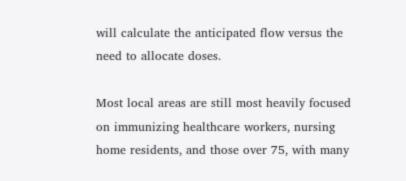will calculate the anticipated flow versus the need to allocate doses.

Most local areas are still most heavily focused on immunizing healthcare workers, nursing home residents, and those over 75, with many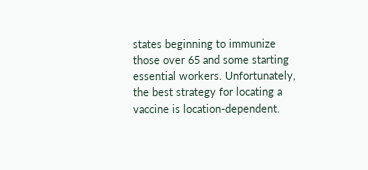states beginning to immunize those over 65 and some starting essential workers. Unfortunately, the best strategy for locating a vaccine is location-dependent.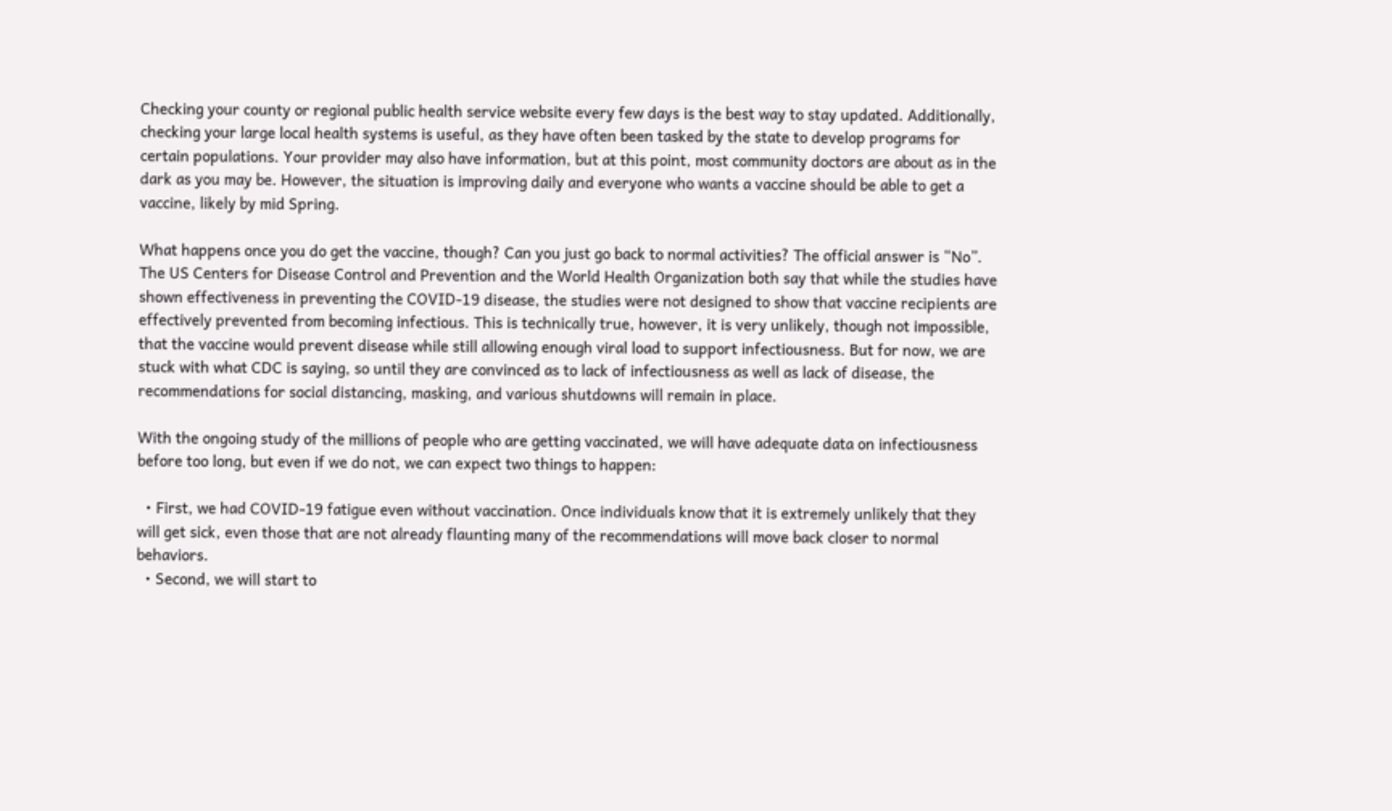Checking your county or regional public health service website every few days is the best way to stay updated. Additionally, checking your large local health systems is useful, as they have often been tasked by the state to develop programs for certain populations. Your provider may also have information, but at this point, most community doctors are about as in the dark as you may be. However, the situation is improving daily and everyone who wants a vaccine should be able to get a vaccine, likely by mid Spring.

What happens once you do get the vaccine, though? Can you just go back to normal activities? The official answer is “No”. The US Centers for Disease Control and Prevention and the World Health Organization both say that while the studies have shown effectiveness in preventing the COVID-19 disease, the studies were not designed to show that vaccine recipients are effectively prevented from becoming infectious. This is technically true, however, it is very unlikely, though not impossible, that the vaccine would prevent disease while still allowing enough viral load to support infectiousness. But for now, we are stuck with what CDC is saying, so until they are convinced as to lack of infectiousness as well as lack of disease, the recommendations for social distancing, masking, and various shutdowns will remain in place.

With the ongoing study of the millions of people who are getting vaccinated, we will have adequate data on infectiousness before too long, but even if we do not, we can expect two things to happen:

  • First, we had COVID-19 fatigue even without vaccination. Once individuals know that it is extremely unlikely that they will get sick, even those that are not already flaunting many of the recommendations will move back closer to normal behaviors.
  • Second, we will start to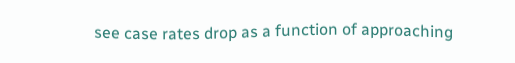see case rates drop as a function of approaching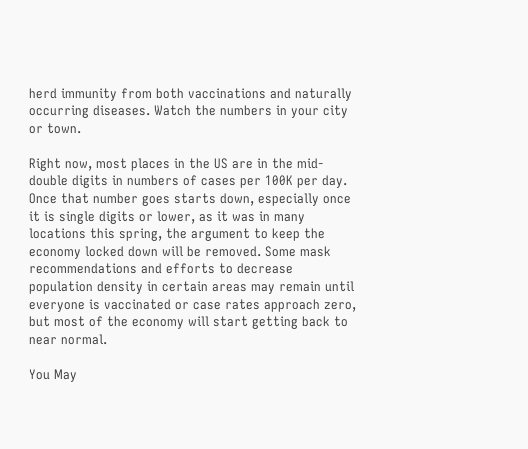herd immunity from both vaccinations and naturally occurring diseases. Watch the numbers in your city or town.

Right now, most places in the US are in the mid-double digits in numbers of cases per 100K per day. Once that number goes starts down, especially once it is single digits or lower, as it was in many locations this spring, the argument to keep the economy locked down will be removed. Some mask recommendations and efforts to decrease population density in certain areas may remain until everyone is vaccinated or case rates approach zero, but most of the economy will start getting back to near normal.

You May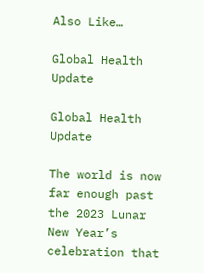Also Like…

Global Health Update

Global Health Update

The world is now far enough past the 2023 Lunar New Year’s celebration that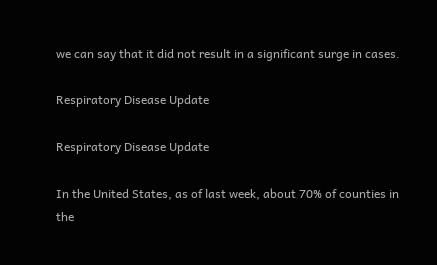we can say that it did not result in a significant surge in cases.

Respiratory Disease Update

Respiratory Disease Update

In the United States, as of last week, about 70% of counties in the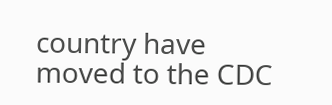country have moved to the CDC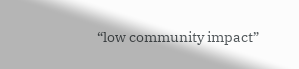“low community impact”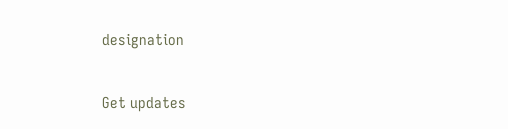designation


Get updates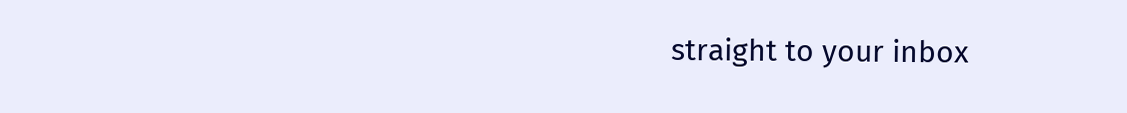straight to your inbox